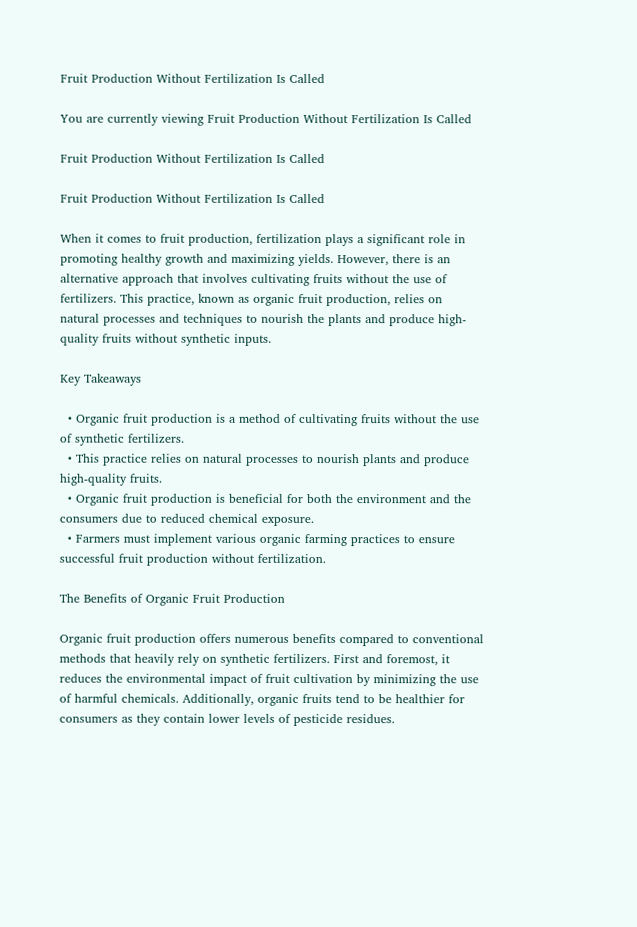Fruit Production Without Fertilization Is Called

You are currently viewing Fruit Production Without Fertilization Is Called

Fruit Production Without Fertilization Is Called

Fruit Production Without Fertilization Is Called

When it comes to fruit production, fertilization plays a significant role in promoting healthy growth and maximizing yields. However, there is an alternative approach that involves cultivating fruits without the use of fertilizers. This practice, known as organic fruit production, relies on natural processes and techniques to nourish the plants and produce high-quality fruits without synthetic inputs.

Key Takeaways

  • Organic fruit production is a method of cultivating fruits without the use of synthetic fertilizers.
  • This practice relies on natural processes to nourish plants and produce high-quality fruits.
  • Organic fruit production is beneficial for both the environment and the consumers due to reduced chemical exposure.
  • Farmers must implement various organic farming practices to ensure successful fruit production without fertilization.

The Benefits of Organic Fruit Production

Organic fruit production offers numerous benefits compared to conventional methods that heavily rely on synthetic fertilizers. First and foremost, it reduces the environmental impact of fruit cultivation by minimizing the use of harmful chemicals. Additionally, organic fruits tend to be healthier for consumers as they contain lower levels of pesticide residues.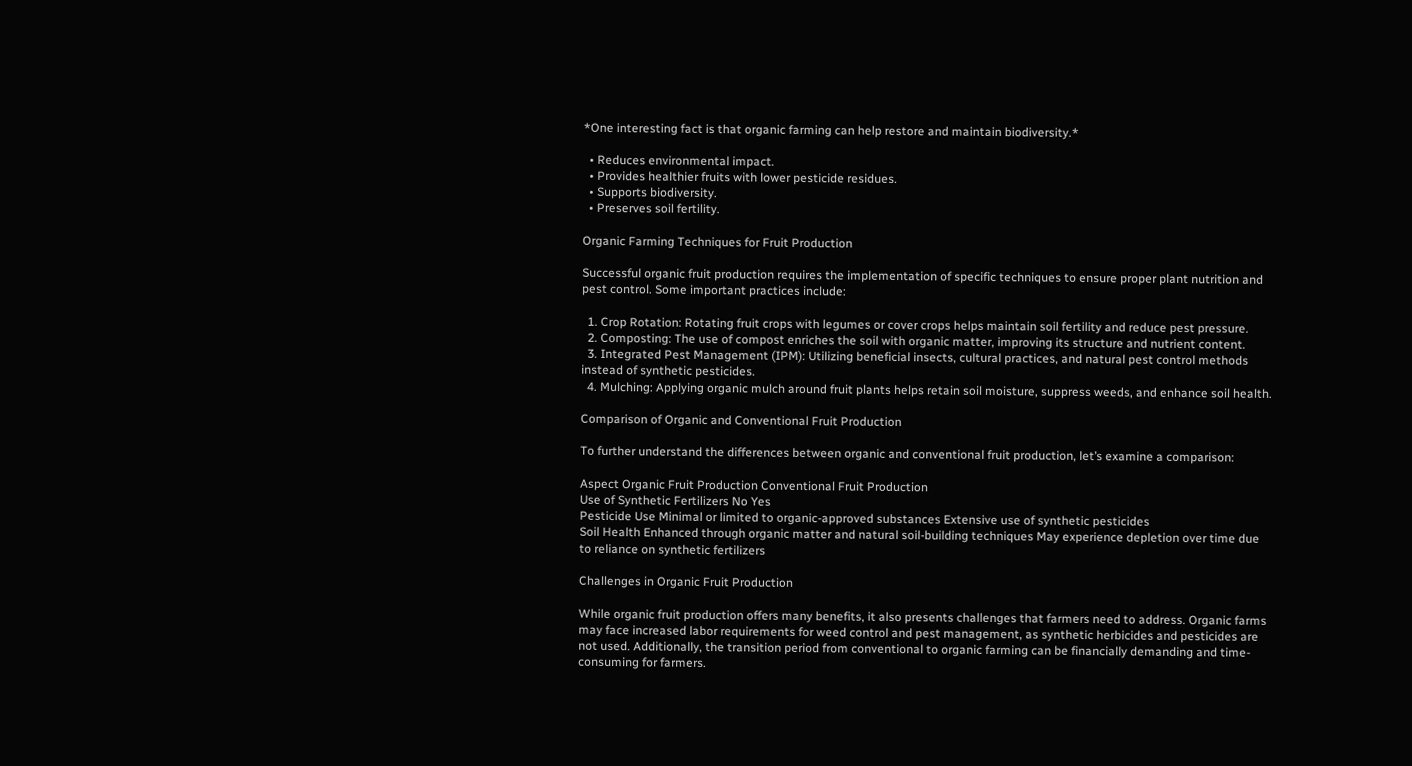*One interesting fact is that organic farming can help restore and maintain biodiversity.*

  • Reduces environmental impact.
  • Provides healthier fruits with lower pesticide residues.
  • Supports biodiversity.
  • Preserves soil fertility.

Organic Farming Techniques for Fruit Production

Successful organic fruit production requires the implementation of specific techniques to ensure proper plant nutrition and pest control. Some important practices include:

  1. Crop Rotation: Rotating fruit crops with legumes or cover crops helps maintain soil fertility and reduce pest pressure.
  2. Composting: The use of compost enriches the soil with organic matter, improving its structure and nutrient content.
  3. Integrated Pest Management (IPM): Utilizing beneficial insects, cultural practices, and natural pest control methods instead of synthetic pesticides.
  4. Mulching: Applying organic mulch around fruit plants helps retain soil moisture, suppress weeds, and enhance soil health.

Comparison of Organic and Conventional Fruit Production

To further understand the differences between organic and conventional fruit production, let’s examine a comparison:

Aspect Organic Fruit Production Conventional Fruit Production
Use of Synthetic Fertilizers No Yes
Pesticide Use Minimal or limited to organic-approved substances Extensive use of synthetic pesticides
Soil Health Enhanced through organic matter and natural soil-building techniques May experience depletion over time due to reliance on synthetic fertilizers

Challenges in Organic Fruit Production

While organic fruit production offers many benefits, it also presents challenges that farmers need to address. Organic farms may face increased labor requirements for weed control and pest management, as synthetic herbicides and pesticides are not used. Additionally, the transition period from conventional to organic farming can be financially demanding and time-consuming for farmers.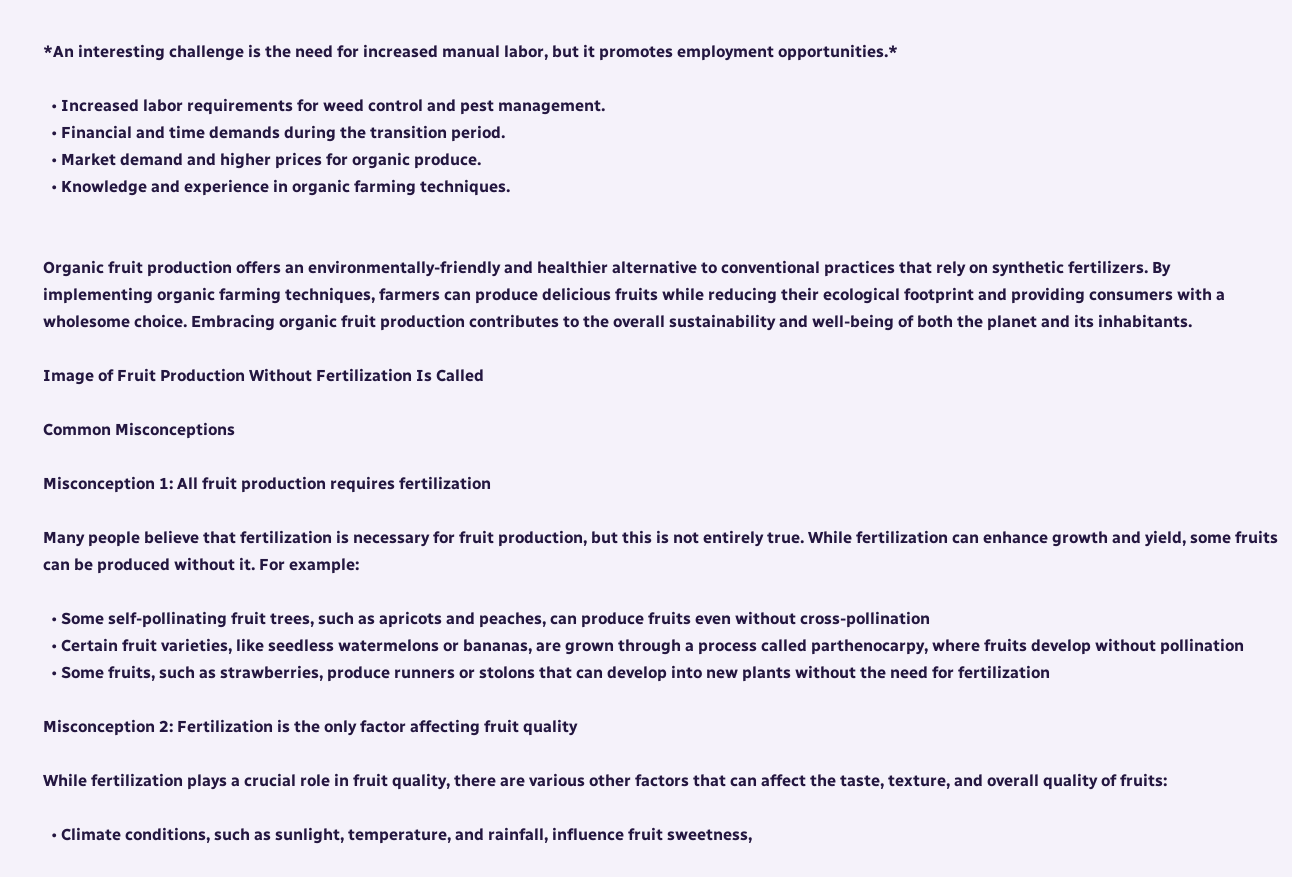*An interesting challenge is the need for increased manual labor, but it promotes employment opportunities.*

  • Increased labor requirements for weed control and pest management.
  • Financial and time demands during the transition period.
  • Market demand and higher prices for organic produce.
  • Knowledge and experience in organic farming techniques.


Organic fruit production offers an environmentally-friendly and healthier alternative to conventional practices that rely on synthetic fertilizers. By implementing organic farming techniques, farmers can produce delicious fruits while reducing their ecological footprint and providing consumers with a wholesome choice. Embracing organic fruit production contributes to the overall sustainability and well-being of both the planet and its inhabitants.

Image of Fruit Production Without Fertilization Is Called

Common Misconceptions

Misconception 1: All fruit production requires fertilization

Many people believe that fertilization is necessary for fruit production, but this is not entirely true. While fertilization can enhance growth and yield, some fruits can be produced without it. For example:

  • Some self-pollinating fruit trees, such as apricots and peaches, can produce fruits even without cross-pollination
  • Certain fruit varieties, like seedless watermelons or bananas, are grown through a process called parthenocarpy, where fruits develop without pollination
  • Some fruits, such as strawberries, produce runners or stolons that can develop into new plants without the need for fertilization

Misconception 2: Fertilization is the only factor affecting fruit quality

While fertilization plays a crucial role in fruit quality, there are various other factors that can affect the taste, texture, and overall quality of fruits:

  • Climate conditions, such as sunlight, temperature, and rainfall, influence fruit sweetness,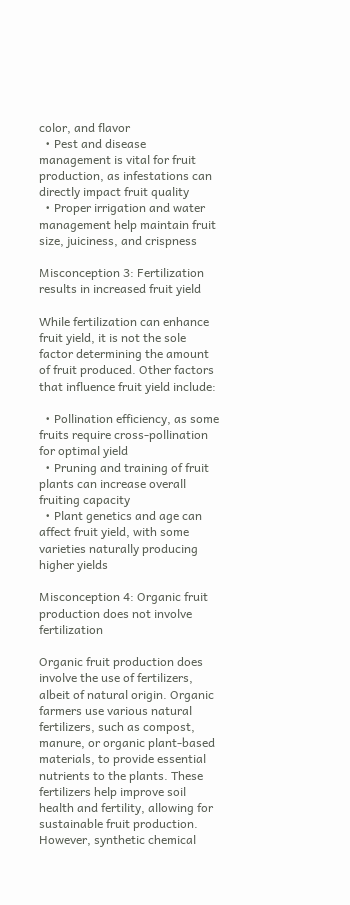color, and flavor
  • Pest and disease management is vital for fruit production, as infestations can directly impact fruit quality
  • Proper irrigation and water management help maintain fruit size, juiciness, and crispness

Misconception 3: Fertilization results in increased fruit yield

While fertilization can enhance fruit yield, it is not the sole factor determining the amount of fruit produced. Other factors that influence fruit yield include:

  • Pollination efficiency, as some fruits require cross-pollination for optimal yield
  • Pruning and training of fruit plants can increase overall fruiting capacity
  • Plant genetics and age can affect fruit yield, with some varieties naturally producing higher yields

Misconception 4: Organic fruit production does not involve fertilization

Organic fruit production does involve the use of fertilizers, albeit of natural origin. Organic farmers use various natural fertilizers, such as compost, manure, or organic plant-based materials, to provide essential nutrients to the plants. These fertilizers help improve soil health and fertility, allowing for sustainable fruit production. However, synthetic chemical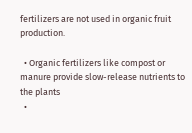fertilizers are not used in organic fruit production.

  • Organic fertilizers like compost or manure provide slow-release nutrients to the plants
  •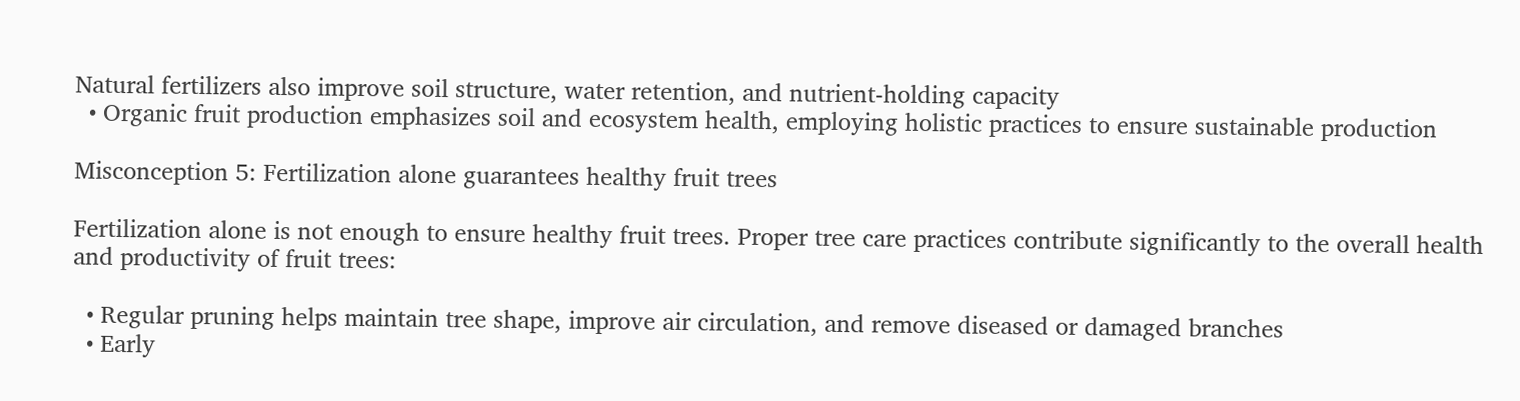Natural fertilizers also improve soil structure, water retention, and nutrient-holding capacity
  • Organic fruit production emphasizes soil and ecosystem health, employing holistic practices to ensure sustainable production

Misconception 5: Fertilization alone guarantees healthy fruit trees

Fertilization alone is not enough to ensure healthy fruit trees. Proper tree care practices contribute significantly to the overall health and productivity of fruit trees:

  • Regular pruning helps maintain tree shape, improve air circulation, and remove diseased or damaged branches
  • Early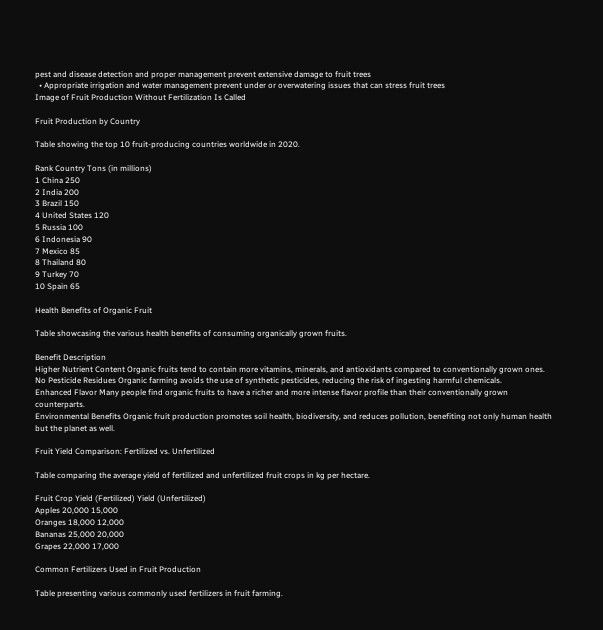pest and disease detection and proper management prevent extensive damage to fruit trees
  • Appropriate irrigation and water management prevent under or overwatering issues that can stress fruit trees
Image of Fruit Production Without Fertilization Is Called

Fruit Production by Country

Table showing the top 10 fruit-producing countries worldwide in 2020.

Rank Country Tons (in millions)
1 China 250
2 India 200
3 Brazil 150
4 United States 120
5 Russia 100
6 Indonesia 90
7 Mexico 85
8 Thailand 80
9 Turkey 70
10 Spain 65

Health Benefits of Organic Fruit

Table showcasing the various health benefits of consuming organically grown fruits.

Benefit Description
Higher Nutrient Content Organic fruits tend to contain more vitamins, minerals, and antioxidants compared to conventionally grown ones.
No Pesticide Residues Organic farming avoids the use of synthetic pesticides, reducing the risk of ingesting harmful chemicals.
Enhanced Flavor Many people find organic fruits to have a richer and more intense flavor profile than their conventionally grown counterparts.
Environmental Benefits Organic fruit production promotes soil health, biodiversity, and reduces pollution, benefiting not only human health but the planet as well.

Fruit Yield Comparison: Fertilized vs. Unfertilized

Table comparing the average yield of fertilized and unfertilized fruit crops in kg per hectare.

Fruit Crop Yield (Fertilized) Yield (Unfertilized)
Apples 20,000 15,000
Oranges 18,000 12,000
Bananas 25,000 20,000
Grapes 22,000 17,000

Common Fertilizers Used in Fruit Production

Table presenting various commonly used fertilizers in fruit farming.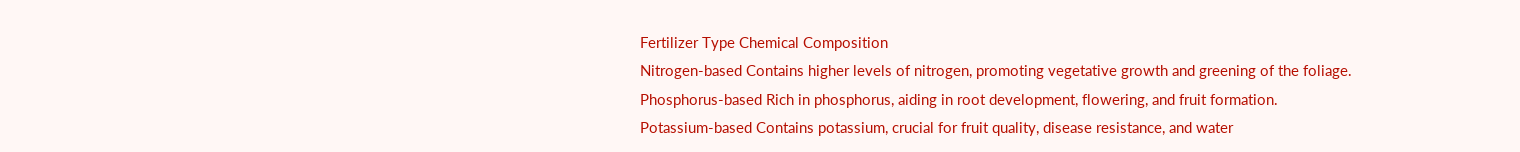Fertilizer Type Chemical Composition
Nitrogen-based Contains higher levels of nitrogen, promoting vegetative growth and greening of the foliage.
Phosphorus-based Rich in phosphorus, aiding in root development, flowering, and fruit formation.
Potassium-based Contains potassium, crucial for fruit quality, disease resistance, and water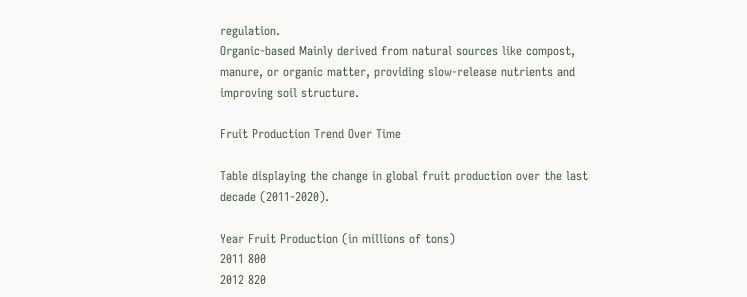regulation.
Organic-based Mainly derived from natural sources like compost, manure, or organic matter, providing slow-release nutrients and improving soil structure.

Fruit Production Trend Over Time

Table displaying the change in global fruit production over the last decade (2011-2020).

Year Fruit Production (in millions of tons)
2011 800
2012 820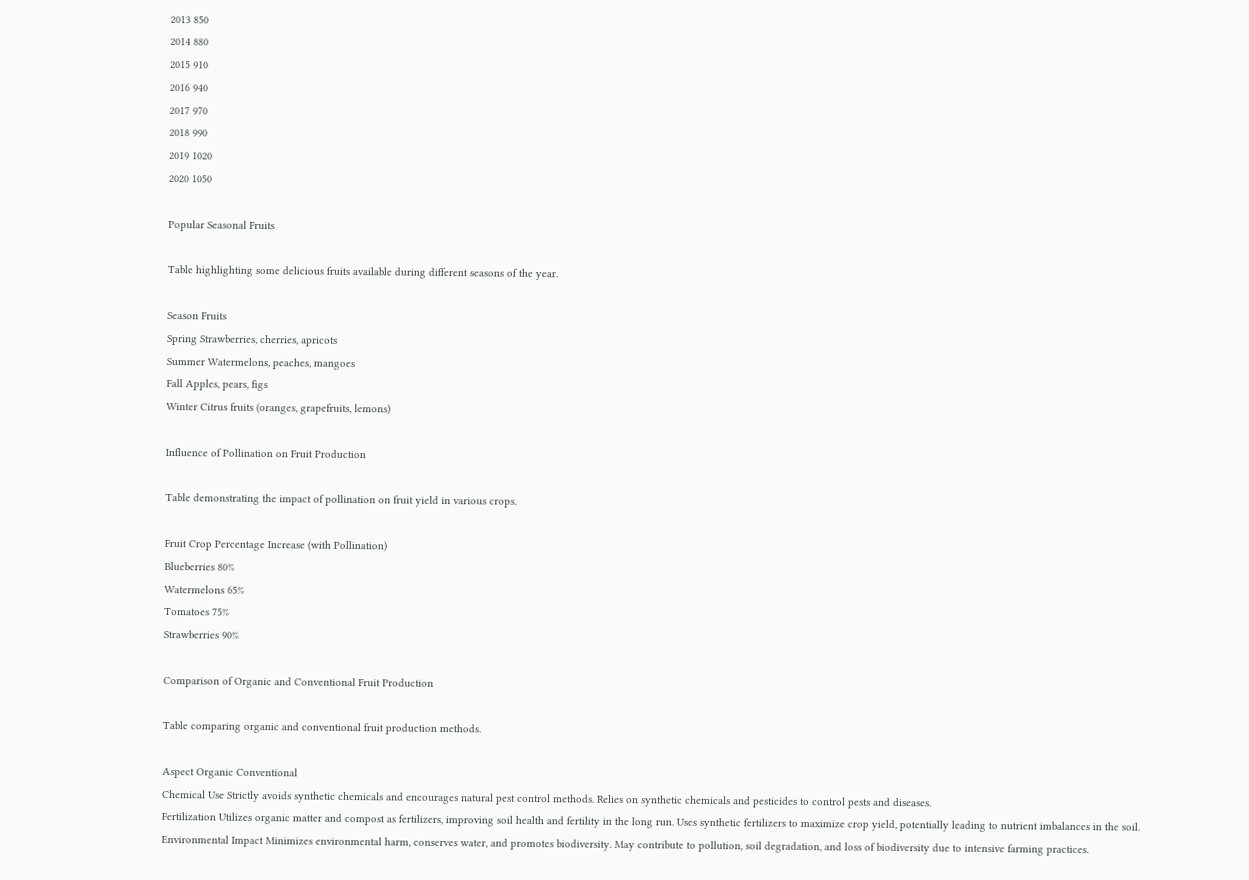2013 850
2014 880
2015 910
2016 940
2017 970
2018 990
2019 1020
2020 1050

Popular Seasonal Fruits

Table highlighting some delicious fruits available during different seasons of the year.

Season Fruits
Spring Strawberries, cherries, apricots
Summer Watermelons, peaches, mangoes
Fall Apples, pears, figs
Winter Citrus fruits (oranges, grapefruits, lemons)

Influence of Pollination on Fruit Production

Table demonstrating the impact of pollination on fruit yield in various crops.

Fruit Crop Percentage Increase (with Pollination)
Blueberries 80%
Watermelons 65%
Tomatoes 75%
Strawberries 90%

Comparison of Organic and Conventional Fruit Production

Table comparing organic and conventional fruit production methods.

Aspect Organic Conventional
Chemical Use Strictly avoids synthetic chemicals and encourages natural pest control methods. Relies on synthetic chemicals and pesticides to control pests and diseases.
Fertilization Utilizes organic matter and compost as fertilizers, improving soil health and fertility in the long run. Uses synthetic fertilizers to maximize crop yield, potentially leading to nutrient imbalances in the soil.
Environmental Impact Minimizes environmental harm, conserves water, and promotes biodiversity. May contribute to pollution, soil degradation, and loss of biodiversity due to intensive farming practices.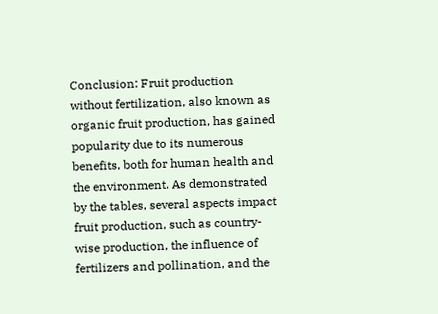Conclusion: Fruit production without fertilization, also known as organic fruit production, has gained popularity due to its numerous benefits, both for human health and the environment. As demonstrated by the tables, several aspects impact fruit production, such as country-wise production, the influence of fertilizers and pollination, and the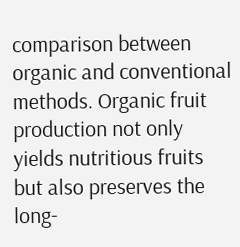comparison between organic and conventional methods. Organic fruit production not only yields nutritious fruits but also preserves the long-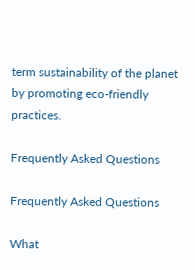term sustainability of the planet by promoting eco-friendly practices.

Frequently Asked Questions

Frequently Asked Questions

What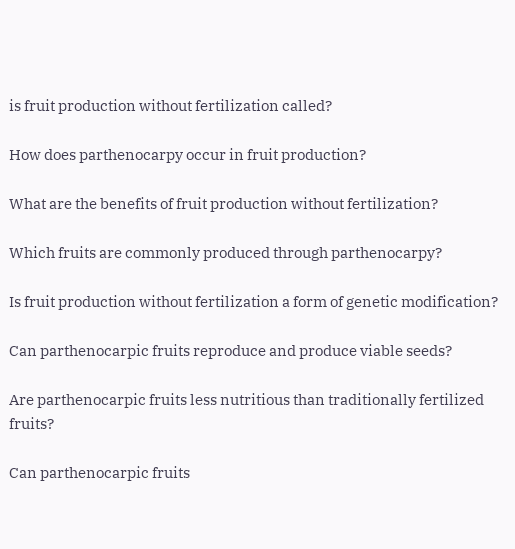is fruit production without fertilization called?

How does parthenocarpy occur in fruit production?

What are the benefits of fruit production without fertilization?

Which fruits are commonly produced through parthenocarpy?

Is fruit production without fertilization a form of genetic modification?

Can parthenocarpic fruits reproduce and produce viable seeds?

Are parthenocarpic fruits less nutritious than traditionally fertilized fruits?

Can parthenocarpic fruits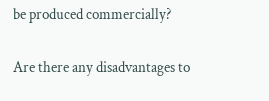be produced commercially?

Are there any disadvantages to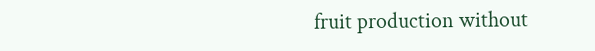fruit production without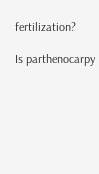fertilization?

Is parthenocarpy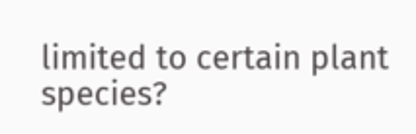limited to certain plant species?